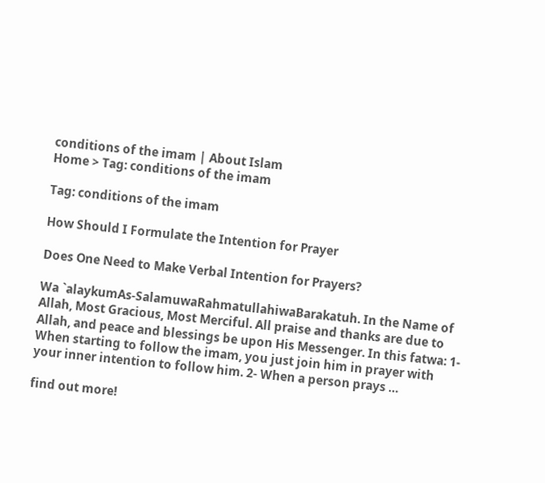conditions of the imam | About Islam
Home > Tag: conditions of the imam

Tag: conditions of the imam

How Should I Formulate the Intention for Prayer

Does One Need to Make Verbal Intention for Prayers?

Wa `alaykumAs-SalamuwaRahmatullahiwaBarakatuh. In the Name of Allah, Most Gracious, Most Merciful. All praise and thanks are due to Allah, and peace and blessings be upon His Messenger. In this fatwa: 1- When starting to follow the imam, you just join him in prayer with your inner intention to follow him. 2- When a person prays …

find out more!